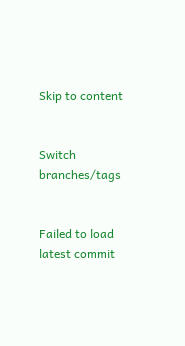Skip to content


Switch branches/tags


Failed to load latest commit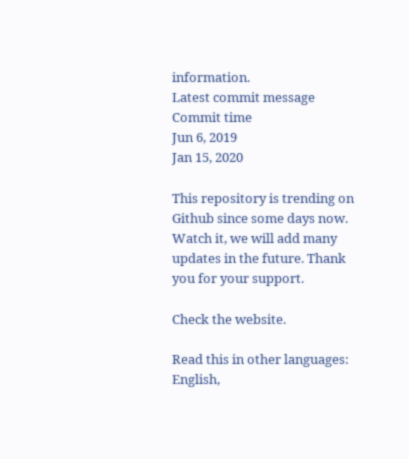information.
Latest commit message
Commit time
Jun 6, 2019
Jan 15, 2020

This repository is trending on Github since some days now. Watch it, we will add many updates in the future. Thank you for your support.

Check the website.

Read this in other languages: English,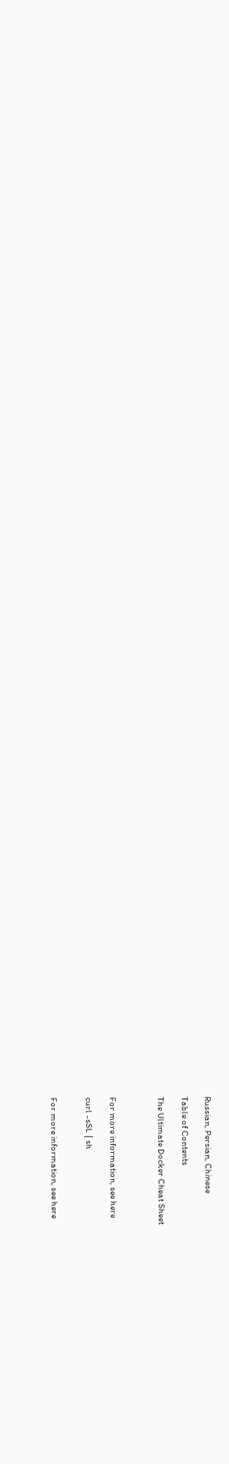Russian, Persian, Chinese

Table of Contents

The Ultimate Docker Cheat Sheet



For more information, see here

curl -sSL | sh


For more information, see here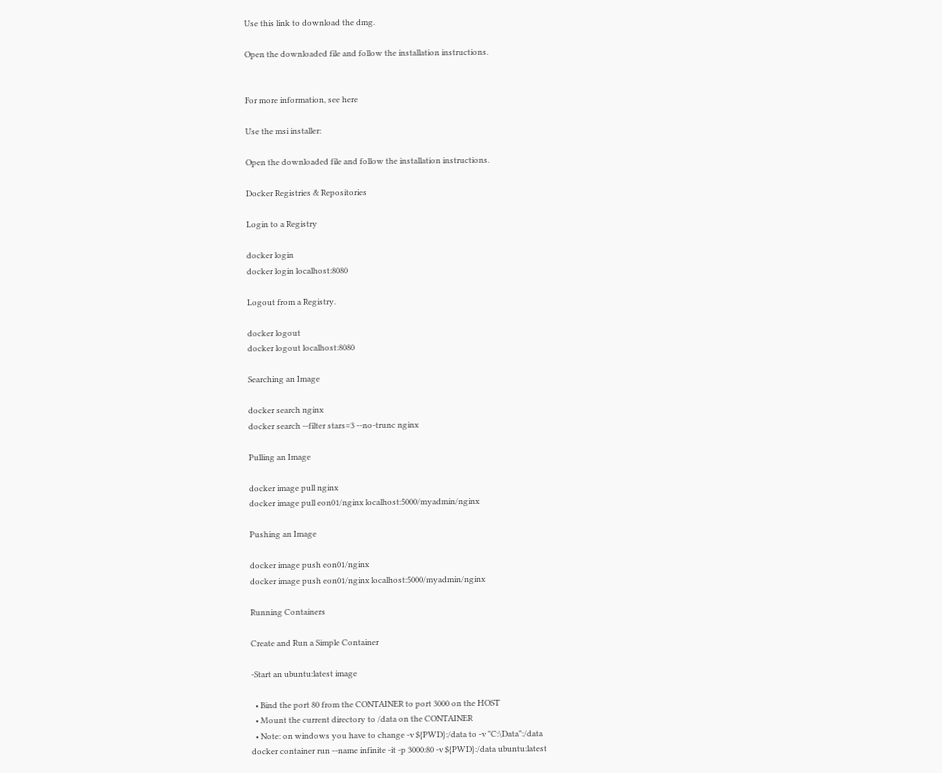Use this link to download the dmg.

Open the downloaded file and follow the installation instructions.


For more information, see here

Use the msi installer:

Open the downloaded file and follow the installation instructions.

Docker Registries & Repositories

Login to a Registry

docker login
docker login localhost:8080

Logout from a Registry.

docker logout
docker logout localhost:8080

Searching an Image

docker search nginx
docker search --filter stars=3 --no-trunc nginx

Pulling an Image

docker image pull nginx
docker image pull eon01/nginx localhost:5000/myadmin/nginx

Pushing an Image

docker image push eon01/nginx
docker image push eon01/nginx localhost:5000/myadmin/nginx

Running Containers

Create and Run a Simple Container

-Start an ubuntu:latest image

  • Bind the port 80 from the CONTAINER to port 3000 on the HOST
  • Mount the current directory to /data on the CONTAINER
  • Note: on windows you have to change -v ${PWD}:/data to -v "C:\Data":/data
docker container run --name infinite -it -p 3000:80 -v ${PWD}:/data ubuntu:latest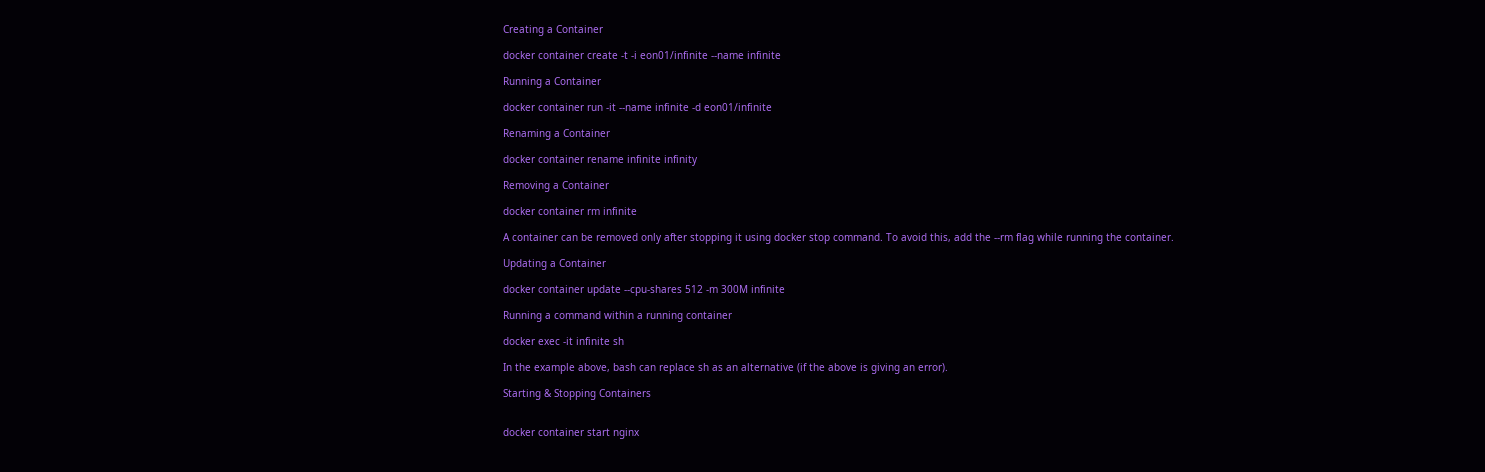Creating a Container

docker container create -t -i eon01/infinite --name infinite

Running a Container

docker container run -it --name infinite -d eon01/infinite

Renaming a Container

docker container rename infinite infinity

Removing a Container

docker container rm infinite

A container can be removed only after stopping it using docker stop command. To avoid this, add the --rm flag while running the container.

Updating a Container

docker container update --cpu-shares 512 -m 300M infinite

Running a command within a running container

docker exec -it infinite sh

In the example above, bash can replace sh as an alternative (if the above is giving an error).

Starting & Stopping Containers


docker container start nginx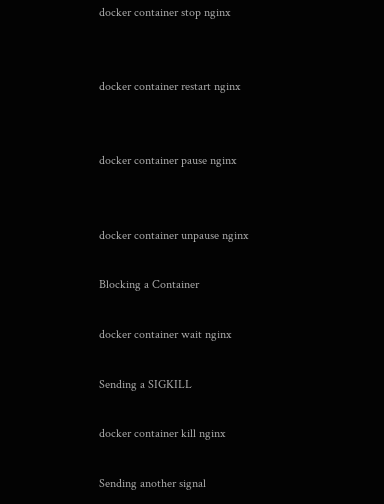docker container stop nginx


docker container restart nginx


docker container pause nginx


docker container unpause nginx

Blocking a Container

docker container wait nginx

Sending a SIGKILL

docker container kill nginx

Sending another signal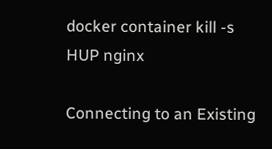docker container kill -s HUP nginx

Connecting to an Existing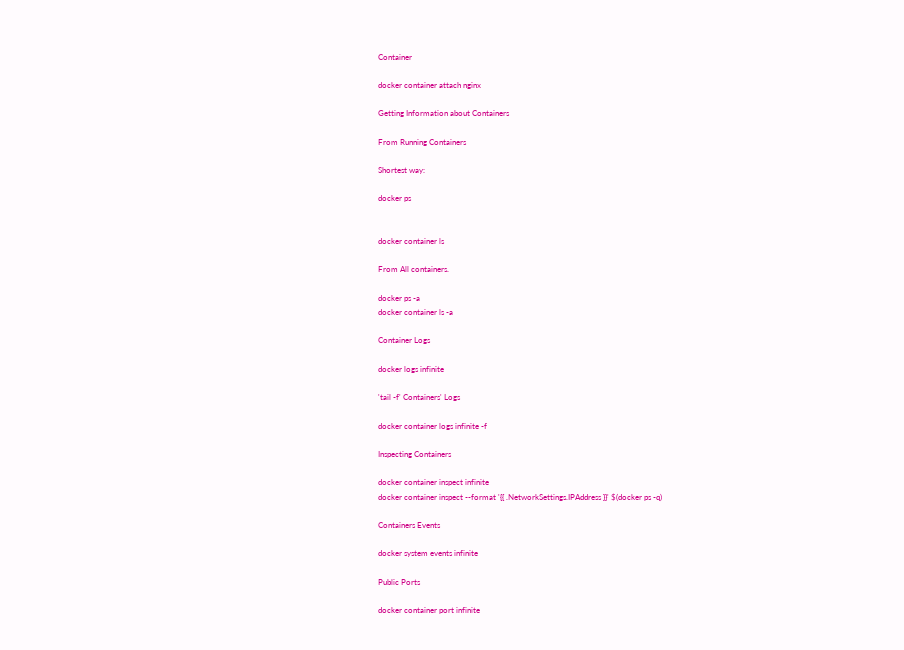Container

docker container attach nginx

Getting Information about Containers

From Running Containers

Shortest way:

docker ps


docker container ls

From All containers.

docker ps -a
docker container ls -a

Container Logs

docker logs infinite

'tail -f' Containers' Logs

docker container logs infinite -f

Inspecting Containers

docker container inspect infinite
docker container inspect --format '{{ .NetworkSettings.IPAddress }}' $(docker ps -q)

Containers Events

docker system events infinite

Public Ports

docker container port infinite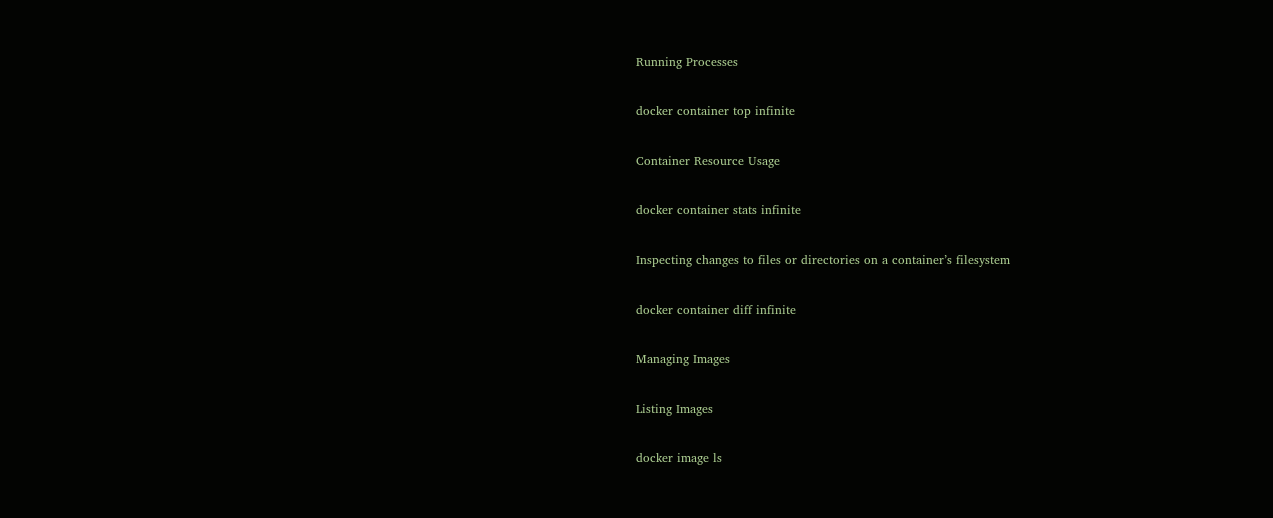Running Processes

docker container top infinite

Container Resource Usage

docker container stats infinite

Inspecting changes to files or directories on a container’s filesystem

docker container diff infinite

Managing Images

Listing Images

docker image ls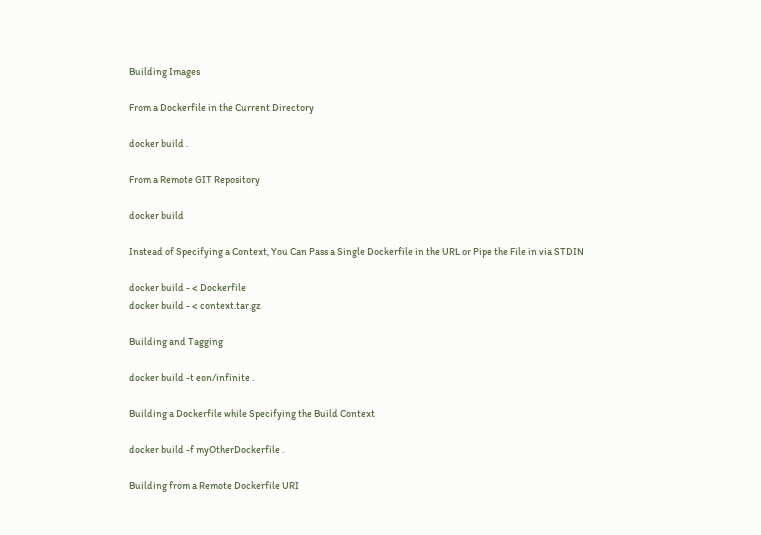Building Images

From a Dockerfile in the Current Directory

docker build .

From a Remote GIT Repository

docker build

Instead of Specifying a Context, You Can Pass a Single Dockerfile in the URL or Pipe the File in via STDIN

docker build - < Dockerfile
docker build - < context.tar.gz

Building and Tagging

docker build -t eon/infinite .

Building a Dockerfile while Specifying the Build Context

docker build -f myOtherDockerfile .

Building from a Remote Dockerfile URI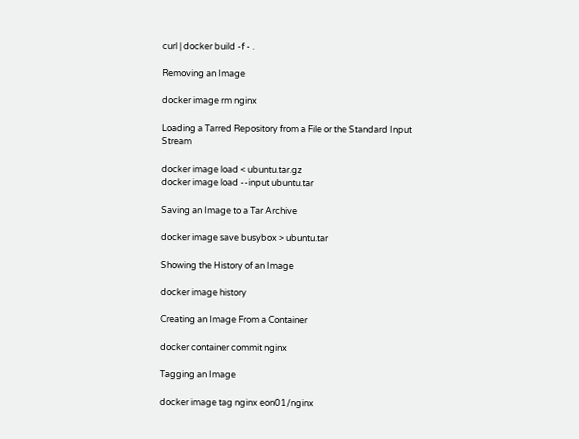curl | docker build -f - .

Removing an Image

docker image rm nginx

Loading a Tarred Repository from a File or the Standard Input Stream

docker image load < ubuntu.tar.gz
docker image load --input ubuntu.tar

Saving an Image to a Tar Archive

docker image save busybox > ubuntu.tar

Showing the History of an Image

docker image history

Creating an Image From a Container

docker container commit nginx

Tagging an Image

docker image tag nginx eon01/nginx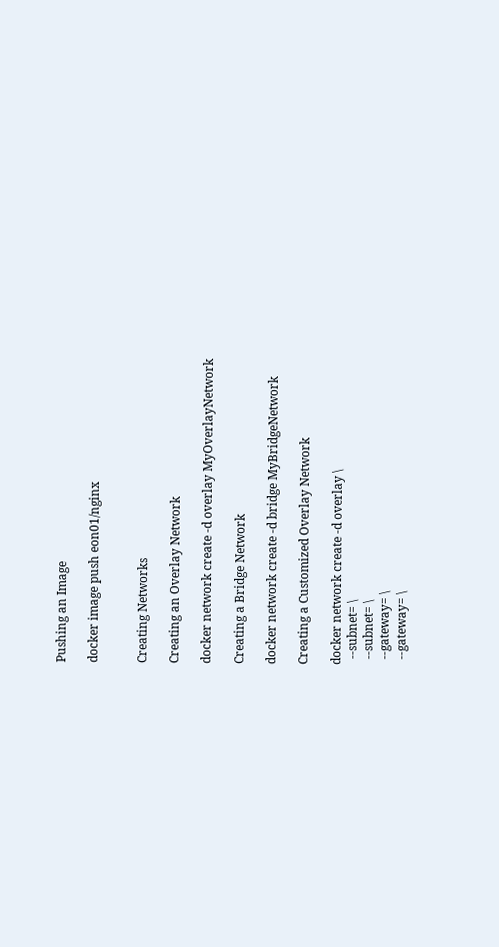Pushing an Image

docker image push eon01/nginx


Creating Networks

Creating an Overlay Network

docker network create -d overlay MyOverlayNetwork

Creating a Bridge Network

docker network create -d bridge MyBridgeNetwork

Creating a Customized Overlay Network

docker network create -d overlay \
  --subnet= \
  --subnet= \
  --gateway= \
  --gateway= \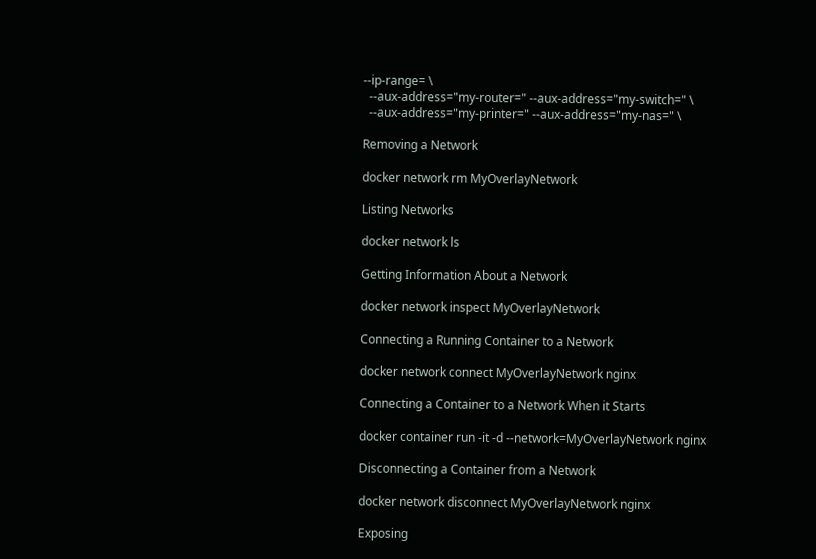--ip-range= \
  --aux-address="my-router=" --aux-address="my-switch=" \
  --aux-address="my-printer=" --aux-address="my-nas=" \

Removing a Network

docker network rm MyOverlayNetwork

Listing Networks

docker network ls

Getting Information About a Network

docker network inspect MyOverlayNetwork

Connecting a Running Container to a Network

docker network connect MyOverlayNetwork nginx

Connecting a Container to a Network When it Starts

docker container run -it -d --network=MyOverlayNetwork nginx

Disconnecting a Container from a Network

docker network disconnect MyOverlayNetwork nginx

Exposing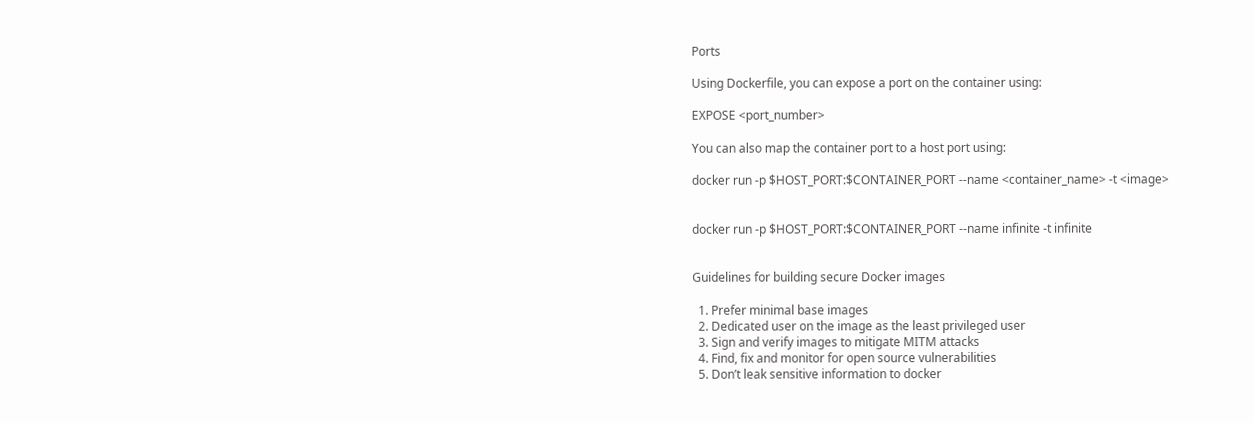Ports

Using Dockerfile, you can expose a port on the container using:

EXPOSE <port_number>

You can also map the container port to a host port using:

docker run -p $HOST_PORT:$CONTAINER_PORT --name <container_name> -t <image>


docker run -p $HOST_PORT:$CONTAINER_PORT --name infinite -t infinite


Guidelines for building secure Docker images

  1. Prefer minimal base images
  2. Dedicated user on the image as the least privileged user
  3. Sign and verify images to mitigate MITM attacks
  4. Find, fix and monitor for open source vulnerabilities
  5. Don’t leak sensitive information to docker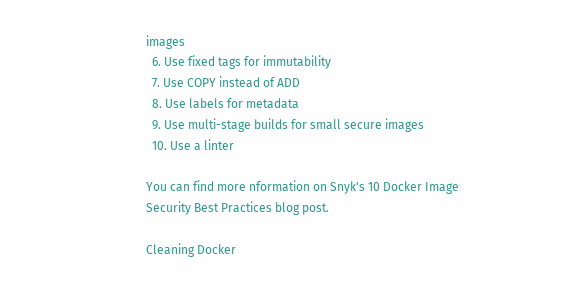images
  6. Use fixed tags for immutability
  7. Use COPY instead of ADD
  8. Use labels for metadata
  9. Use multi-stage builds for small secure images
  10. Use a linter

You can find more nformation on Snyk's 10 Docker Image Security Best Practices blog post.

Cleaning Docker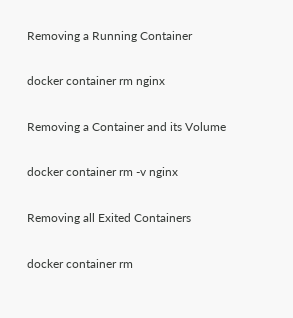Removing a Running Container

docker container rm nginx

Removing a Container and its Volume

docker container rm -v nginx

Removing all Exited Containers

docker container rm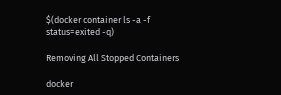$(docker container ls -a -f status=exited -q)

Removing All Stopped Containers

docker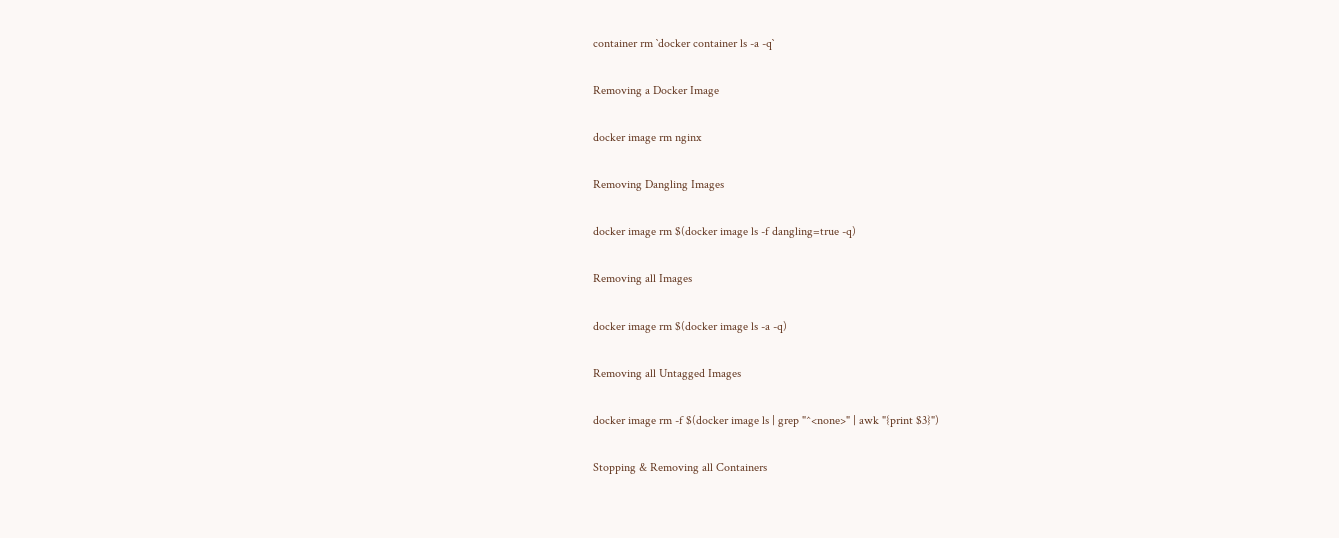container rm `docker container ls -a -q`

Removing a Docker Image

docker image rm nginx

Removing Dangling Images

docker image rm $(docker image ls -f dangling=true -q)

Removing all Images

docker image rm $(docker image ls -a -q)

Removing all Untagged Images

docker image rm -f $(docker image ls | grep "^<none>" | awk "{print $3}")

Stopping & Removing all Containers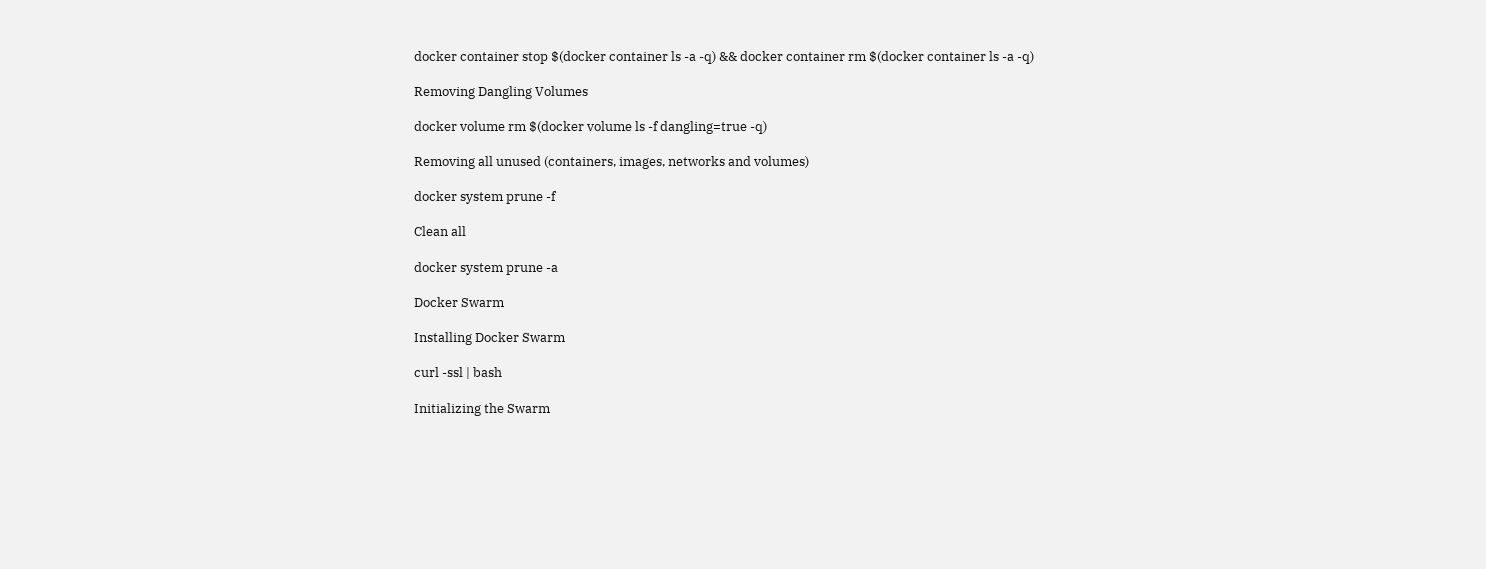docker container stop $(docker container ls -a -q) && docker container rm $(docker container ls -a -q)

Removing Dangling Volumes

docker volume rm $(docker volume ls -f dangling=true -q)

Removing all unused (containers, images, networks and volumes)

docker system prune -f

Clean all

docker system prune -a

Docker Swarm

Installing Docker Swarm

curl -ssl | bash

Initializing the Swarm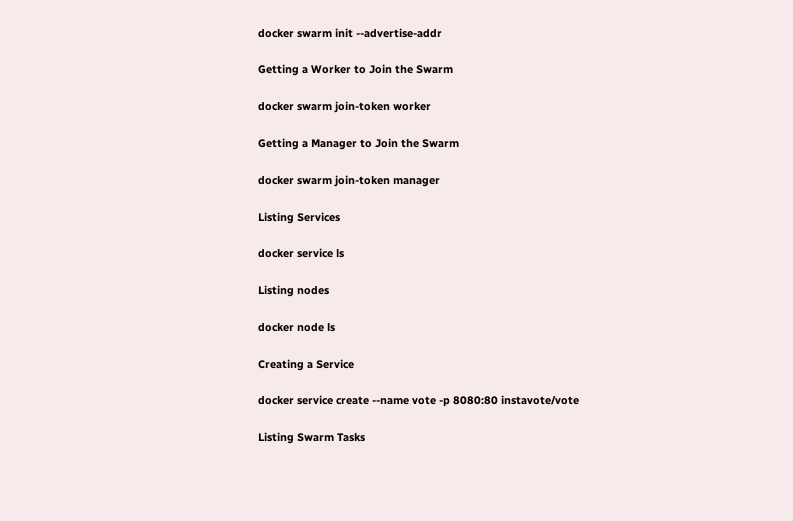docker swarm init --advertise-addr

Getting a Worker to Join the Swarm

docker swarm join-token worker

Getting a Manager to Join the Swarm

docker swarm join-token manager

Listing Services

docker service ls

Listing nodes

docker node ls

Creating a Service

docker service create --name vote -p 8080:80 instavote/vote

Listing Swarm Tasks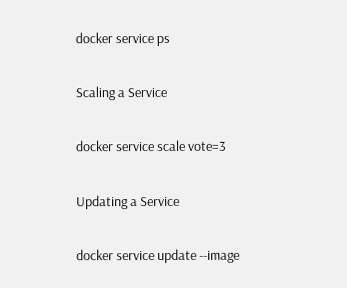docker service ps

Scaling a Service

docker service scale vote=3

Updating a Service

docker service update --image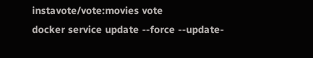instavote/vote:movies vote
docker service update --force --update-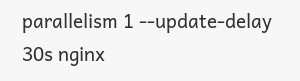parallelism 1 --update-delay 30s nginx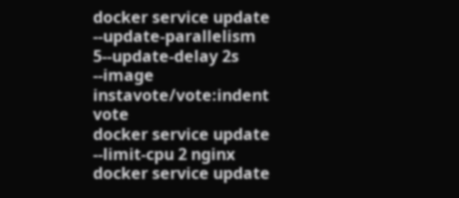docker service update --update-parallelism 5--update-delay 2s --image instavote/vote:indent vote
docker service update --limit-cpu 2 nginx
docker service update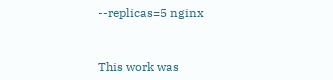--replicas=5 nginx


This work was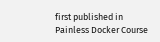first published in Painless Docker Course